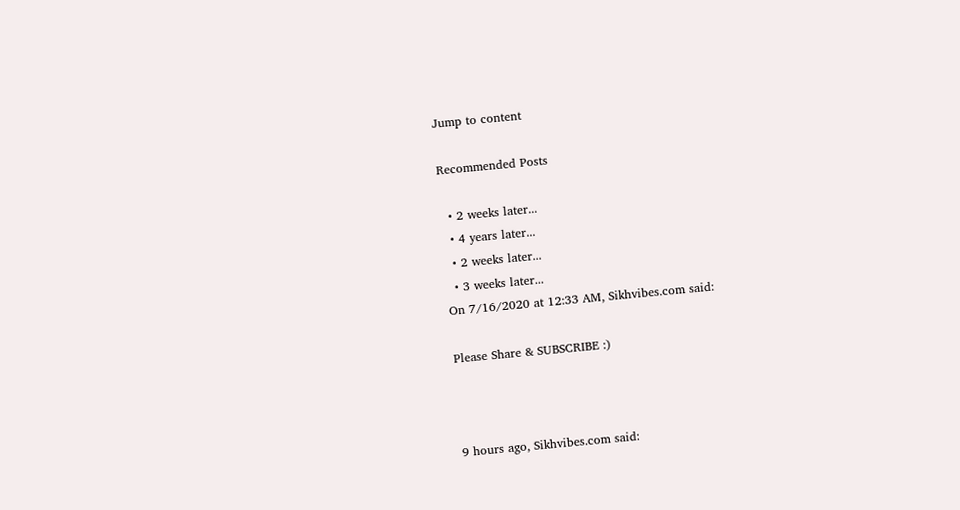Jump to content

Recommended Posts

  • 2 weeks later...
  • 4 years later...
  • 2 weeks later...
  • 3 weeks later...
On 7/16/2020 at 12:33 AM, Sikhvibes.com said:

Please Share & SUBSCRIBE :)



9 hours ago, Sikhvibes.com said: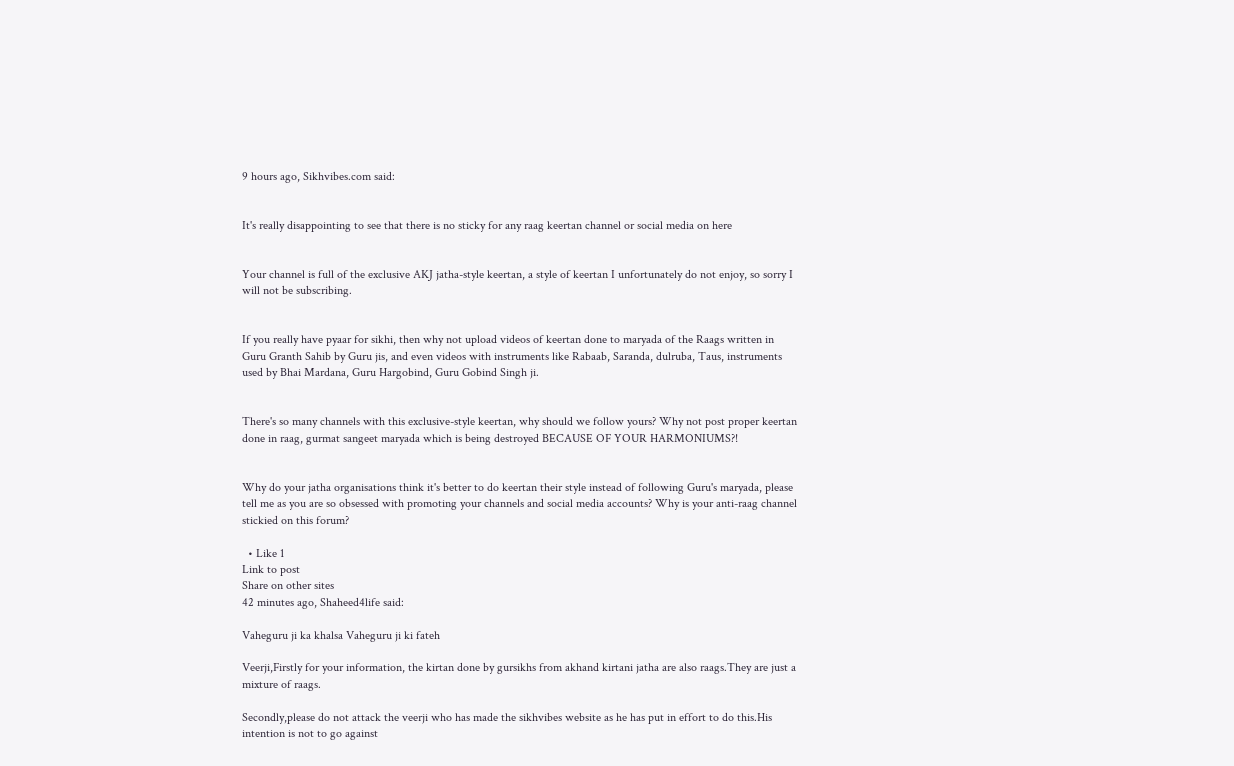9 hours ago, Sikhvibes.com said:


It's really disappointing to see that there is no sticky for any raag keertan channel or social media on here


Your channel is full of the exclusive AKJ jatha-style keertan, a style of keertan I unfortunately do not enjoy, so sorry I will not be subscribing.


If you really have pyaar for sikhi, then why not upload videos of keertan done to maryada of the Raags written in Guru Granth Sahib by Guru jis, and even videos with instruments like Rabaab, Saranda, dulruba, Taus, instruments used by Bhai Mardana, Guru Hargobind, Guru Gobind Singh ji.


There's so many channels with this exclusive-style keertan, why should we follow yours? Why not post proper keertan done in raag, gurmat sangeet maryada which is being destroyed BECAUSE OF YOUR HARMONIUMS?!


Why do your jatha organisations think it's better to do keertan their style instead of following Guru's maryada, please tell me as you are so obsessed with promoting your channels and social media accounts? Why is your anti-raag channel stickied on this forum?

  • Like 1
Link to post
Share on other sites
42 minutes ago, Shaheed4life said:

Vaheguru ji ka khalsa Vaheguru ji ki fateh

Veerji,Firstly for your information, the kirtan done by gursikhs from akhand kirtani jatha are also raags.They are just a mixture of raags.

Secondly,please do not attack the veerji who has made the sikhvibes website as he has put in effort to do this.His intention is not to go against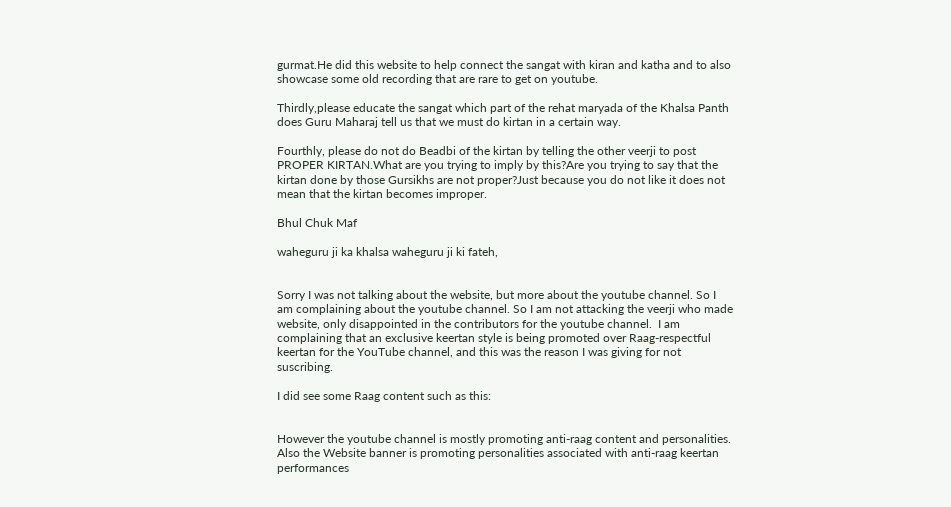gurmat.He did this website to help connect the sangat with kiran and katha and to also showcase some old recording that are rare to get on youtube.

Thirdly,please educate the sangat which part of the rehat maryada of the Khalsa Panth does Guru Maharaj tell us that we must do kirtan in a certain way.

Fourthly, please do not do Beadbi of the kirtan by telling the other veerji to post PROPER KIRTAN.What are you trying to imply by this?Are you trying to say that the kirtan done by those Gursikhs are not proper?Just because you do not like it does not mean that the kirtan becomes improper.

Bhul Chuk Maf

waheguru ji ka khalsa waheguru ji ki fateh,


Sorry I was not talking about the website, but more about the youtube channel. So I am complaining about the youtube channel. So I am not attacking the veerji who made website, only disappointed in the contributors for the youtube channel.  I am complaining that an exclusive keertan style is being promoted over Raag-respectful keertan for the YouTube channel, and this was the reason I was giving for not suscribing.

I did see some Raag content such as this:


However the youtube channel is mostly promoting anti-raag content and personalities. Also the Website banner is promoting personalities associated with anti-raag keertan performances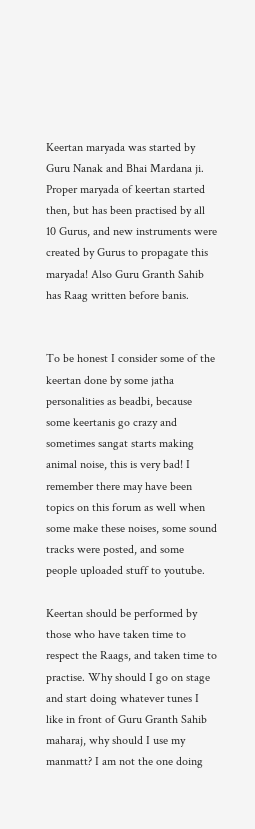Keertan maryada was started by Guru Nanak and Bhai Mardana ji. Proper maryada of keertan started then, but has been practised by all 10 Gurus, and new instruments were created by Gurus to propagate this maryada! Also Guru Granth Sahib has Raag written before banis.


To be honest I consider some of the keertan done by some jatha personalities as beadbi, because some keertanis go crazy and sometimes sangat starts making animal noise, this is very bad! I remember there may have been topics on this forum as well when some make these noises, some sound tracks were posted, and some people uploaded stuff to youtube.

Keertan should be performed by those who have taken time to respect the Raags, and taken time to practise. Why should I go on stage and start doing whatever tunes I like in front of Guru Granth Sahib maharaj, why should I use my manmatt? I am not the one doing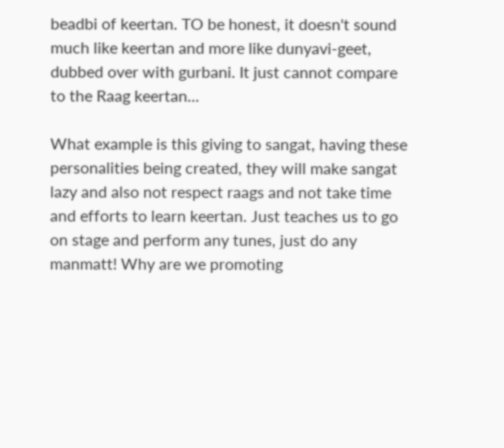beadbi of keertan. TO be honest, it doesn't sound much like keertan and more like dunyavi-geet, dubbed over with gurbani. It just cannot compare to the Raag keertan...

What example is this giving to sangat, having these personalities being created, they will make sangat lazy and also not respect raags and not take time and efforts to learn keertan. Just teaches us to go on stage and perform any tunes, just do any manmatt! Why are we promoting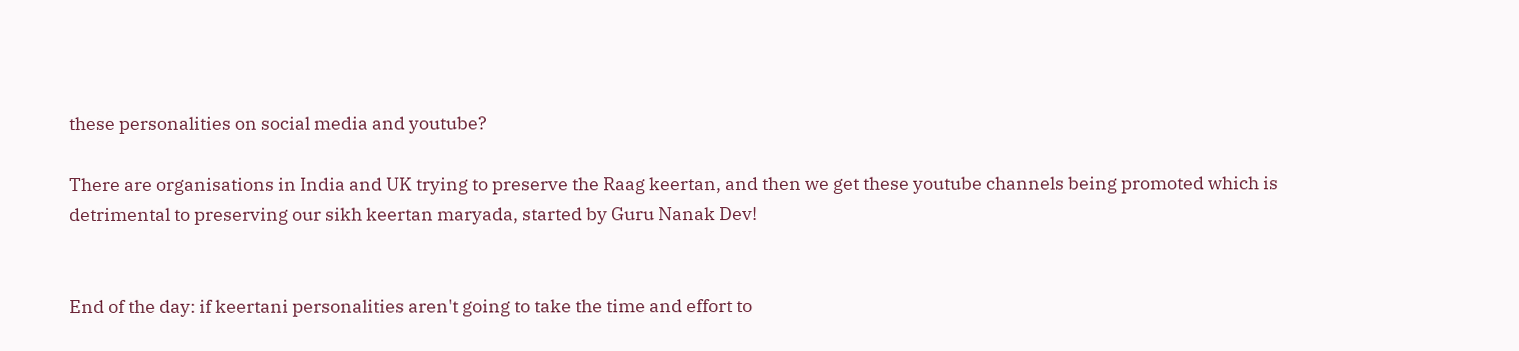these personalities on social media and youtube?

There are organisations in India and UK trying to preserve the Raag keertan, and then we get these youtube channels being promoted which is detrimental to preserving our sikh keertan maryada, started by Guru Nanak Dev!


End of the day: if keertani personalities aren't going to take the time and effort to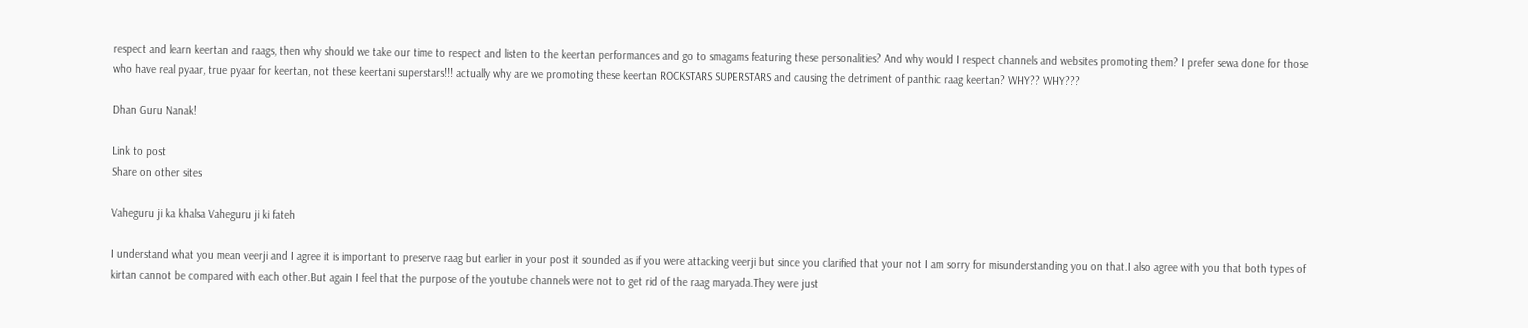respect and learn keertan and raags, then why should we take our time to respect and listen to the keertan performances and go to smagams featuring these personalities? And why would I respect channels and websites promoting them? I prefer sewa done for those who have real pyaar, true pyaar for keertan, not these keertani superstars!!! actually why are we promoting these keertan ROCKSTARS SUPERSTARS and causing the detriment of panthic raag keertan? WHY?? WHY???

Dhan Guru Nanak!

Link to post
Share on other sites

Vaheguru ji ka khalsa Vaheguru ji ki fateh

I understand what you mean veerji and I agree it is important to preserve raag but earlier in your post it sounded as if you were attacking veerji but since you clarified that your not I am sorry for misunderstanding you on that.I also agree with you that both types of kirtan cannot be compared with each other.But again I feel that the purpose of the youtube channels were not to get rid of the raag maryada.They were just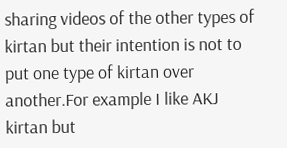sharing videos of the other types of kirtan but their intention is not to put one type of kirtan over another.For example I like AKJ kirtan but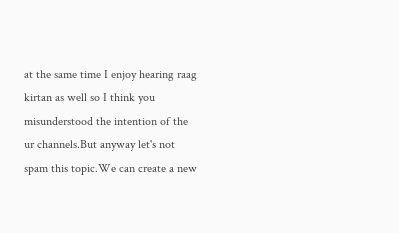at the same time I enjoy hearing raag kirtan as well so I think you misunderstood the intention of the ur channels.But anyway let's not spam this topic.We can create a new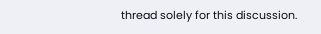thread solely for this discussion.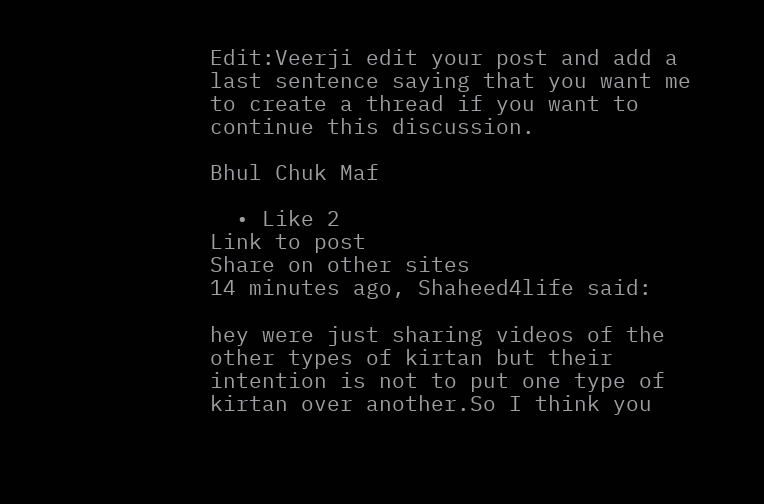Edit:Veerji edit your post and add a last sentence saying that you want me to create a thread if you want to continue this discussion.

Bhul Chuk Maf

  • Like 2
Link to post
Share on other sites
14 minutes ago, Shaheed4life said:

hey were just sharing videos of the other types of kirtan but their intention is not to put one type of kirtan over another.So I think you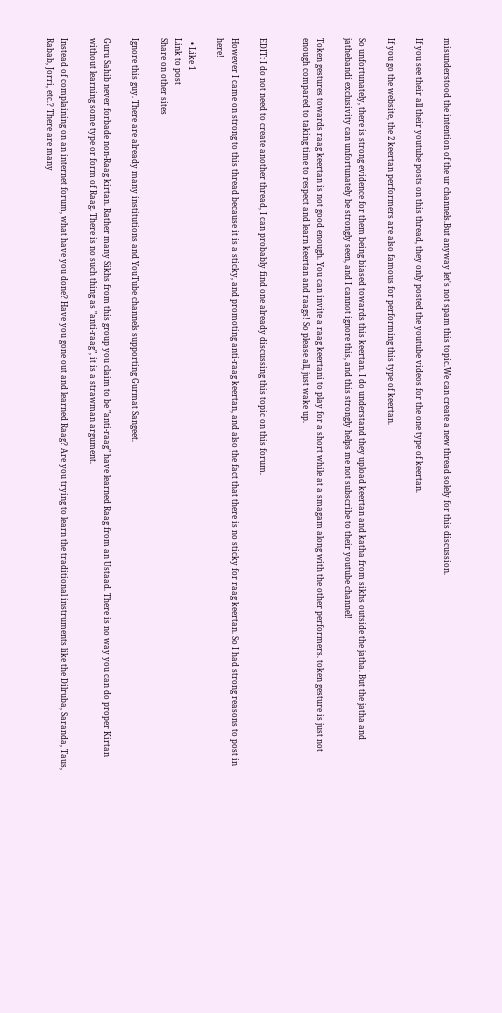misunderstood the intention of the ur channels.But anyway let's not spam this topic.We can create a new thread solely for this discussion.

If you see their all their youtube posts on this thread, they only posted the youtube videos for the one type of keertan.

If you go the website, the 2 keertan performers are also famous for performing this type of keertan.

So unfortunately, there is strong evidence for them being biased towards this keertan. I do understand they upload keertan and katha from sikhs outside the jatha. But the jatha and jathebandi exclusivity can unfortunately be strongly seen, and I cannot ignore this, and this strongly helps me not subscribe to their youtube channel!

Token gestures towards raag keertan is not good enough. You can invite a raag keertani to play for a short while at a smagam along with the other performers. token gesture is just not enough compared to taking time to respect and learn keertan and raags! So please all, just wake up.


EDIT: I do not need to create another thread, I can probably find one already discussing this topic on this forum.

However I came on strong to this thread because it is a sticky, and promoting anti-raag keertan, and also the fact that there is no sticky for raag keertan. So I had strong reasons to post in here!

  • Like 1
Link to post
Share on other sites

Ignore this guy. There are already many institutions and YouTube channels supporting Gurmat Sangeet.

Guru Sahib never forbade non-Raag kirtan. Rather many Sikhs from this group you claim to be "anti-raag" have learned Raag from an Ustaad. There is no way you can do proper Kirtan without learning some type or form of Raag. There is no such thing as "anti-raag", it is a strawman argument.

Instead of complaining on an internet forum, what have you done? Have you gone out and learned Raag? Are you trying to learn the traditional instruments like the Dilruba, Saranda, Taus, Rabab, Jorri, etc.? There are many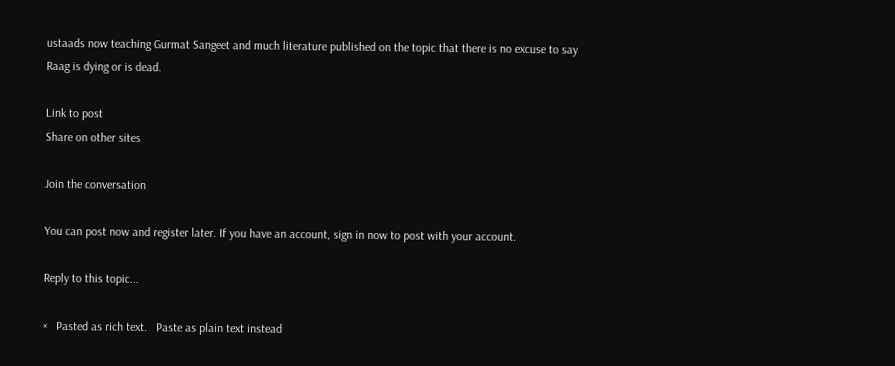ustaads now teaching Gurmat Sangeet and much literature published on the topic that there is no excuse to say Raag is dying or is dead.

Link to post
Share on other sites

Join the conversation

You can post now and register later. If you have an account, sign in now to post with your account.

Reply to this topic...

×   Pasted as rich text.   Paste as plain text instead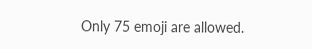Only 75 emoji are allowed.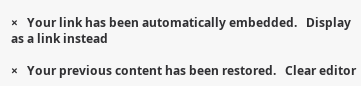×   Your link has been automatically embedded.   Display as a link instead

×   Your previous content has been restored.   Clear editor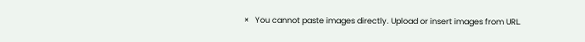×   You cannot paste images directly. Upload or insert images from URL.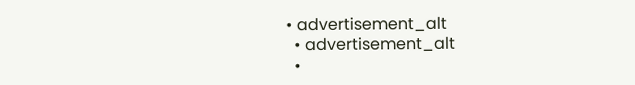• advertisement_alt
  • advertisement_alt
  •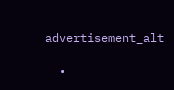advertisement_alt

  •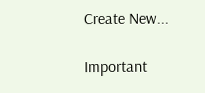Create New...

Important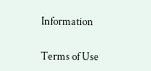Information

Terms of Use